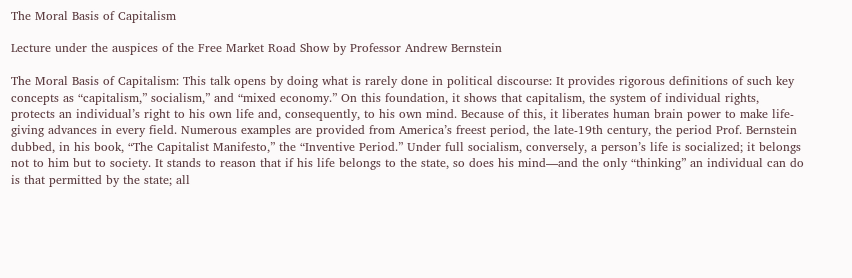The Moral Basis of Capitalism

Lecture under the auspices of the Free Market Road Show by Professor Andrew Bernstein

The Moral Basis of Capitalism: This talk opens by doing what is rarely done in political discourse: It provides rigorous definitions of such key concepts as “capitalism,” socialism,” and “mixed economy.” On this foundation, it shows that capitalism, the system of individual rights, protects an individual’s right to his own life and, consequently, to his own mind. Because of this, it liberates human brain power to make life-giving advances in every field. Numerous examples are provided from America’s freest period, the late-19th century, the period Prof. Bernstein dubbed, in his book, “The Capitalist Manifesto,” the “Inventive Period.” Under full socialism, conversely, a person’s life is socialized; it belongs not to him but to society. It stands to reason that if his life belongs to the state, so does his mind—and the only “thinking” an individual can do is that permitted by the state; all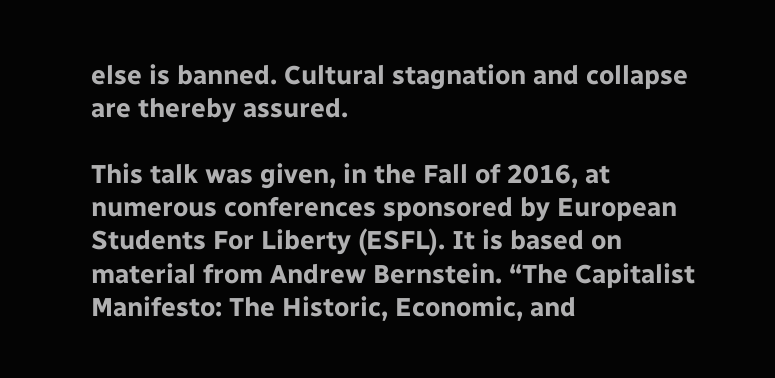else is banned. Cultural stagnation and collapse are thereby assured.

This talk was given, in the Fall of 2016, at numerous conferences sponsored by European Students For Liberty (ESFL). It is based on material from Andrew Bernstein. “The Capitalist Manifesto: The Historic, Economic, and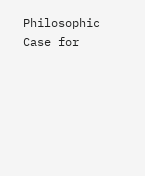Philosophic Case for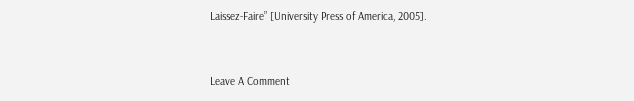Laissez-Faire” [University Press of America, 2005].


Leave A Comment